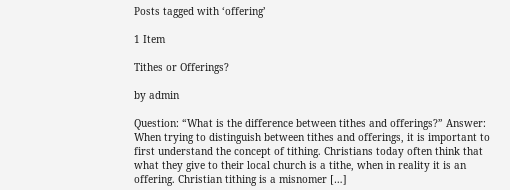Posts tagged with ‘offering’

1 Item

Tithes or Offerings?

by admin

Question: “What is the difference between tithes and offerings?” Answer: When trying to distinguish between tithes and offerings, it is important to first understand the concept of tithing. Christians today often think that what they give to their local church is a tithe, when in reality it is an offering. Christian tithing is a misnomer […]